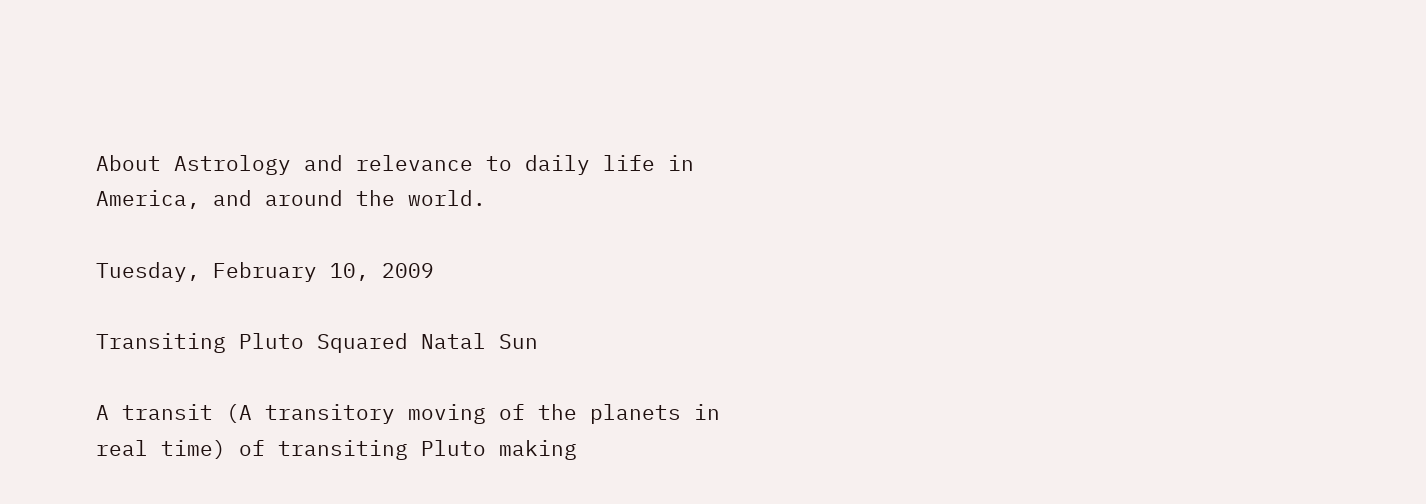About Astrology and relevance to daily life in America, and around the world.

Tuesday, February 10, 2009

Transiting Pluto Squared Natal Sun

A transit (A transitory moving of the planets in real time) of transiting Pluto making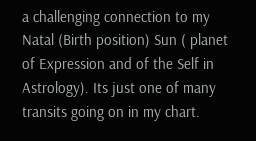a challenging connection to my Natal (Birth position) Sun ( planet of Expression and of the Self in Astrology). Its just one of many transits going on in my chart.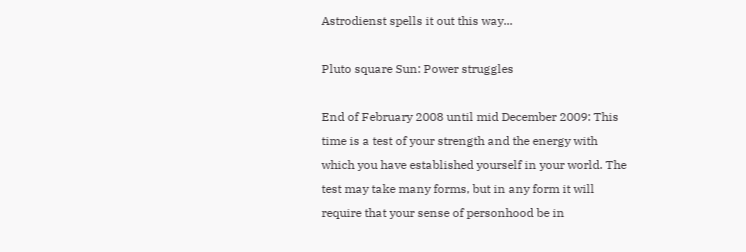Astrodienst spells it out this way...

Pluto square Sun: Power struggles

End of February 2008 until mid December 2009: This time is a test of your strength and the energy with which you have established yourself in your world. The test may take many forms, but in any form it will require that your sense of personhood be in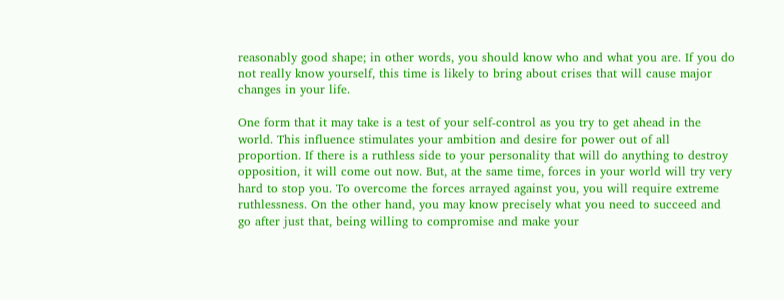reasonably good shape; in other words, you should know who and what you are. If you do not really know yourself, this time is likely to bring about crises that will cause major changes in your life.

One form that it may take is a test of your self-control as you try to get ahead in the world. This influence stimulates your ambition and desire for power out of all proportion. If there is a ruthless side to your personality that will do anything to destroy opposition, it will come out now. But, at the same time, forces in your world will try very hard to stop you. To overcome the forces arrayed against you, you will require extreme ruthlessness. On the other hand, you may know precisely what you need to succeed and go after just that, being willing to compromise and make your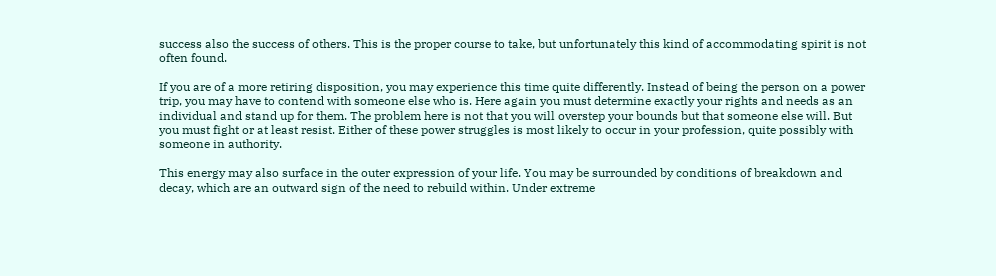success also the success of others. This is the proper course to take, but unfortunately this kind of accommodating spirit is not often found.

If you are of a more retiring disposition, you may experience this time quite differently. Instead of being the person on a power trip, you may have to contend with someone else who is. Here again you must determine exactly your rights and needs as an individual and stand up for them. The problem here is not that you will overstep your bounds but that someone else will. But you must fight or at least resist. Either of these power struggles is most likely to occur in your profession, quite possibly with someone in authority.

This energy may also surface in the outer expression of your life. You may be surrounded by conditions of breakdown and decay, which are an outward sign of the need to rebuild within. Under extreme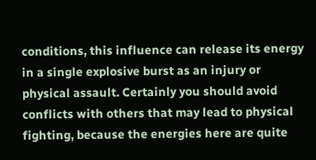conditions, this influence can release its energy in a single explosive burst as an injury or physical assault. Certainly you should avoid conflicts with others that may lead to physical fighting, because the energies here are quite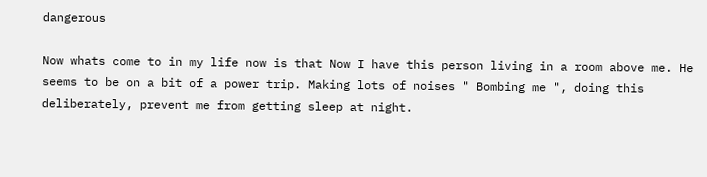dangerous

Now whats come to in my life now is that Now I have this person living in a room above me. He seems to be on a bit of a power trip. Making lots of noises " Bombing me ", doing this deliberately, prevent me from getting sleep at night.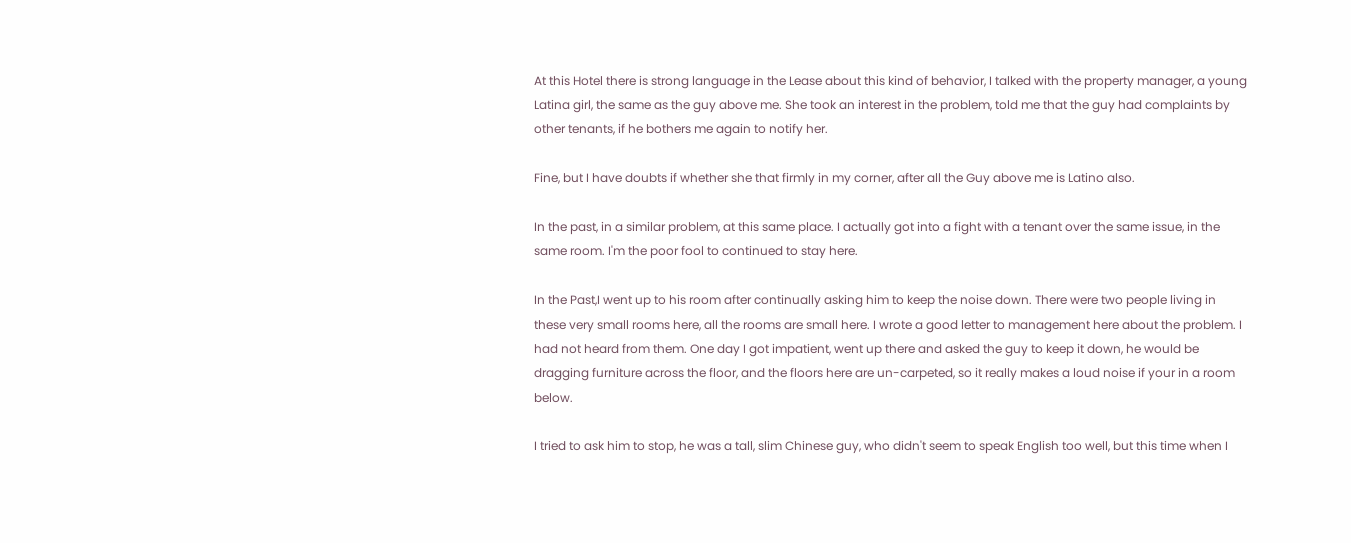At this Hotel there is strong language in the Lease about this kind of behavior, I talked with the property manager, a young Latina girl, the same as the guy above me. She took an interest in the problem, told me that the guy had complaints by other tenants, if he bothers me again to notify her.

Fine, but I have doubts if whether she that firmly in my corner, after all the Guy above me is Latino also.

In the past, in a similar problem, at this same place. I actually got into a fight with a tenant over the same issue, in the same room. I'm the poor fool to continued to stay here.

In the Past,I went up to his room after continually asking him to keep the noise down. There were two people living in these very small rooms here, all the rooms are small here. I wrote a good letter to management here about the problem. I had not heard from them. One day I got impatient, went up there and asked the guy to keep it down, he would be dragging furniture across the floor, and the floors here are un-carpeted, so it really makes a loud noise if your in a room below.

I tried to ask him to stop, he was a tall, slim Chinese guy, who didn't seem to speak English too well, but this time when I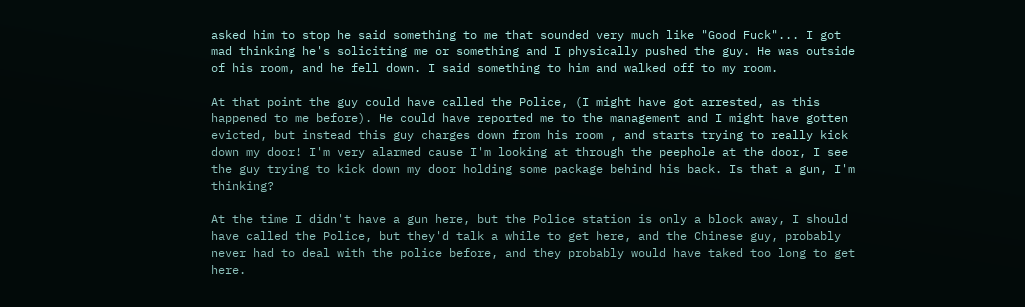asked him to stop he said something to me that sounded very much like "Good Fuck"... I got mad thinking he's soliciting me or something and I physically pushed the guy. He was outside of his room, and he fell down. I said something to him and walked off to my room.

At that point the guy could have called the Police, (I might have got arrested, as this happened to me before). He could have reported me to the management and I might have gotten evicted, but instead this guy charges down from his room , and starts trying to really kick down my door! I'm very alarmed cause I'm looking at through the peephole at the door, I see the guy trying to kick down my door holding some package behind his back. Is that a gun, I'm thinking?

At the time I didn't have a gun here, but the Police station is only a block away, I should have called the Police, but they'd talk a while to get here, and the Chinese guy, probably never had to deal with the police before, and they probably would have taked too long to get here.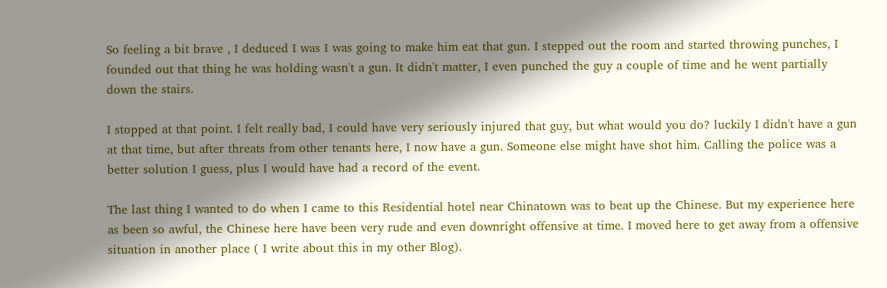So feeling a bit brave , I deduced I was I was going to make him eat that gun. I stepped out the room and started throwing punches, I founded out that thing he was holding wasn't a gun. It didn't matter, I even punched the guy a couple of time and he went partially down the stairs.

I stopped at that point. I felt really bad, I could have very seriously injured that guy, but what would you do? luckily I didn't have a gun at that time, but after threats from other tenants here, I now have a gun. Someone else might have shot him. Calling the police was a better solution I guess, plus I would have had a record of the event.

The last thing I wanted to do when I came to this Residential hotel near Chinatown was to beat up the Chinese. But my experience here as been so awful, the Chinese here have been very rude and even downright offensive at time. I moved here to get away from a offensive situation in another place ( I write about this in my other Blog).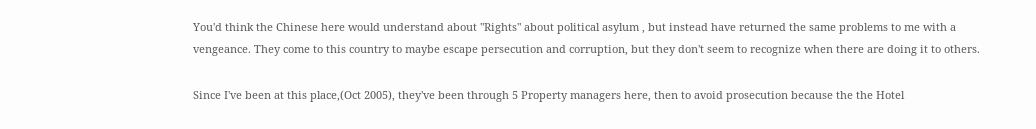You'd think the Chinese here would understand about "Rights" about political asylum , but instead have returned the same problems to me with a vengeance. They come to this country to maybe escape persecution and corruption, but they don't seem to recognize when there are doing it to others.

Since I've been at this place,(Oct 2005), they've been through 5 Property managers here, then to avoid prosecution because the the Hotel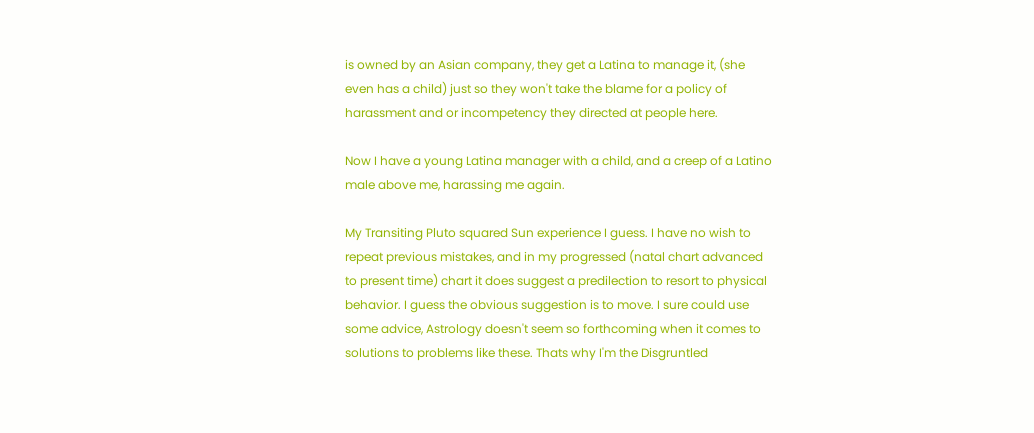is owned by an Asian company, they get a Latina to manage it, (she even has a child) just so they won't take the blame for a policy of harassment and or incompetency they directed at people here.

Now I have a young Latina manager with a child, and a creep of a Latino male above me, harassing me again.

My Transiting Pluto squared Sun experience I guess. I have no wish to repeat previous mistakes, and in my progressed (natal chart advanced to present time) chart it does suggest a predilection to resort to physical behavior. I guess the obvious suggestion is to move. I sure could use some advice, Astrology doesn't seem so forthcoming when it comes to solutions to problems like these. Thats why I'm the Disgruntled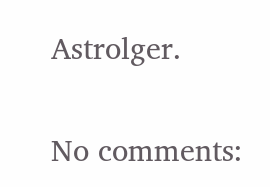Astrolger.

No comments: